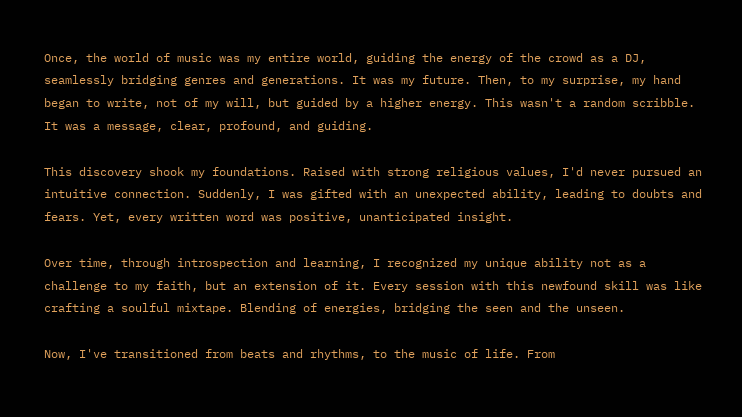Once, the world of music was my entire world, guiding the energy of the crowd as a DJ, seamlessly bridging genres and generations. It was my future. Then, to my surprise, my hand began to write, not of my will, but guided by a higher energy. This wasn't a random scribble. It was a message, clear, profound, and guiding.

This discovery shook my foundations. Raised with strong religious values, I'd never pursued an intuitive connection. Suddenly, I was gifted with an unexpected ability, leading to doubts and fears. Yet, every written word was positive, unanticipated insight.

Over time, through introspection and learning, I recognized my unique ability not as a challenge to my faith, but an extension of it. Every session with this newfound skill was like crafting a soulful mixtape. Blending of energies, bridging the seen and the unseen.

Now, I've transitioned from beats and rhythms, to the music of life. From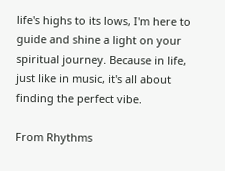life's highs to its lows, I'm here to guide and shine a light on your spiritual journey. Because in life, just like in music, it's all about finding the perfect vibe.

From Rhythms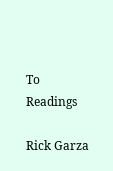To Readings

Rick Garza